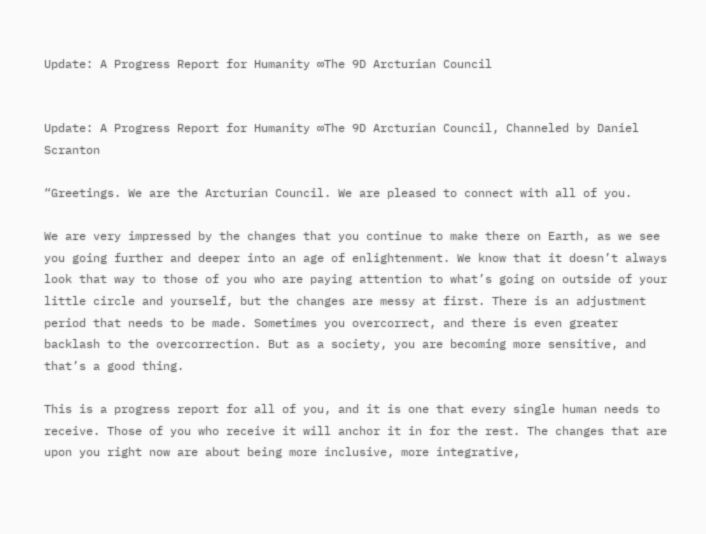Update: A Progress Report for Humanity ∞The 9D Arcturian Council


Update: A Progress Report for Humanity ∞The 9D Arcturian Council, Channeled by Daniel Scranton

“Greetings. We are the Arcturian Council. We are pleased to connect with all of you.

We are very impressed by the changes that you continue to make there on Earth, as we see you going further and deeper into an age of enlightenment. We know that it doesn’t always look that way to those of you who are paying attention to what’s going on outside of your little circle and yourself, but the changes are messy at first. There is an adjustment period that needs to be made. Sometimes you overcorrect, and there is even greater backlash to the overcorrection. But as a society, you are becoming more sensitive, and that’s a good thing.

This is a progress report for all of you, and it is one that every single human needs to receive. Those of you who receive it will anchor it in for the rest. The changes that are upon you right now are about being more inclusive, more integrative,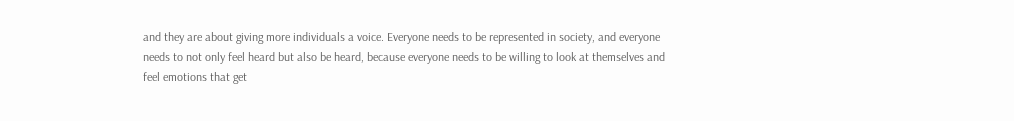and they are about giving more individuals a voice. Everyone needs to be represented in society, and everyone needs to not only feel heard but also be heard, because everyone needs to be willing to look at themselves and feel emotions that get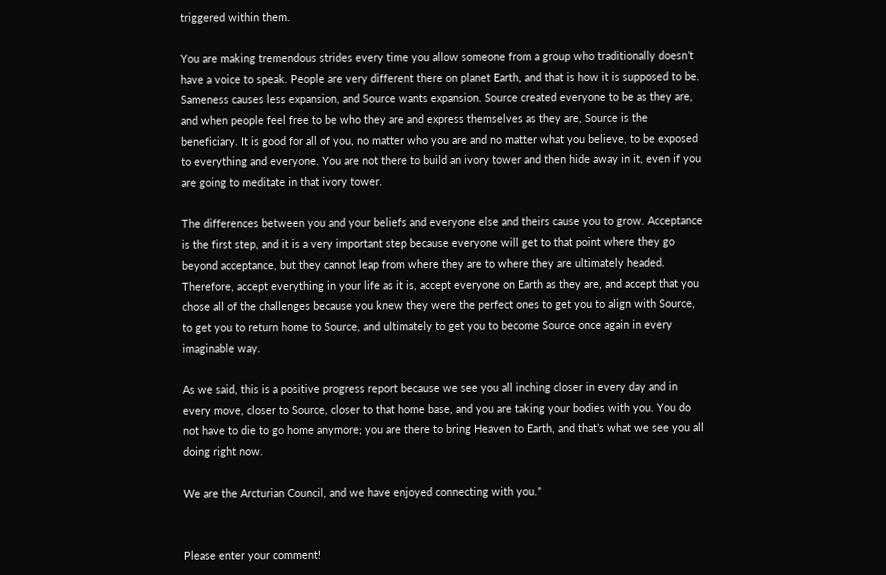triggered within them.

You are making tremendous strides every time you allow someone from a group who traditionally doesn’t have a voice to speak. People are very different there on planet Earth, and that is how it is supposed to be. Sameness causes less expansion, and Source wants expansion. Source created everyone to be as they are, and when people feel free to be who they are and express themselves as they are, Source is the beneficiary. It is good for all of you, no matter who you are and no matter what you believe, to be exposed to everything and everyone. You are not there to build an ivory tower and then hide away in it, even if you are going to meditate in that ivory tower.

The differences between you and your beliefs and everyone else and theirs cause you to grow. Acceptance is the first step, and it is a very important step because everyone will get to that point where they go beyond acceptance, but they cannot leap from where they are to where they are ultimately headed. Therefore, accept everything in your life as it is, accept everyone on Earth as they are, and accept that you chose all of the challenges because you knew they were the perfect ones to get you to align with Source, to get you to return home to Source, and ultimately to get you to become Source once again in every imaginable way.

As we said, this is a positive progress report because we see you all inching closer in every day and in every move, closer to Source, closer to that home base, and you are taking your bodies with you. You do not have to die to go home anymore; you are there to bring Heaven to Earth, and that’s what we see you all doing right now.

We are the Arcturian Council, and we have enjoyed connecting with you.”


Please enter your comment!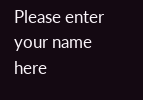Please enter your name here